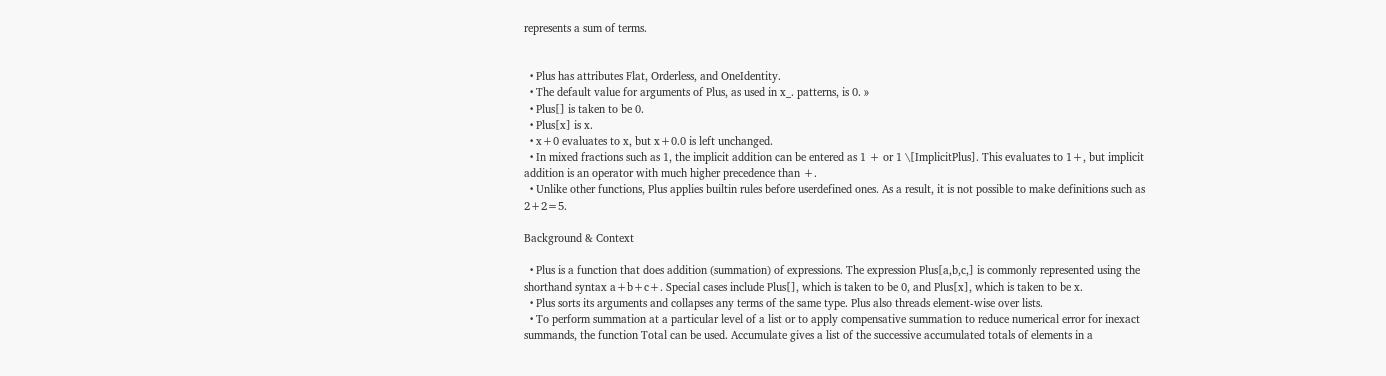represents a sum of terms.


  • Plus has attributes Flat, Orderless, and OneIdentity.
  • The default value for arguments of Plus, as used in x_. patterns, is 0. »
  • Plus[] is taken to be 0.
  • Plus[x] is x.
  • x+0 evaluates to x, but x+0.0 is left unchanged.
  • In mixed fractions such as 1, the implicit addition can be entered as 1 + or 1 \[ImplicitPlus]. This evaluates to 1+, but implicit addition is an operator with much higher precedence than +.
  • Unlike other functions, Plus applies builtin rules before userdefined ones. As a result, it is not possible to make definitions such as 2+2=5.

Background & Context

  • Plus is a function that does addition (summation) of expressions. The expression Plus[a,b,c,] is commonly represented using the shorthand syntax a+b+c+. Special cases include Plus[], which is taken to be 0, and Plus[x], which is taken to be x.
  • Plus sorts its arguments and collapses any terms of the same type. Plus also threads element-wise over lists.
  • To perform summation at a particular level of a list or to apply compensative summation to reduce numerical error for inexact summands, the function Total can be used. Accumulate gives a list of the successive accumulated totals of elements in a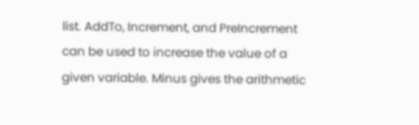list. AddTo, Increment, and PreIncrement can be used to increase the value of a given variable. Minus gives the arithmetic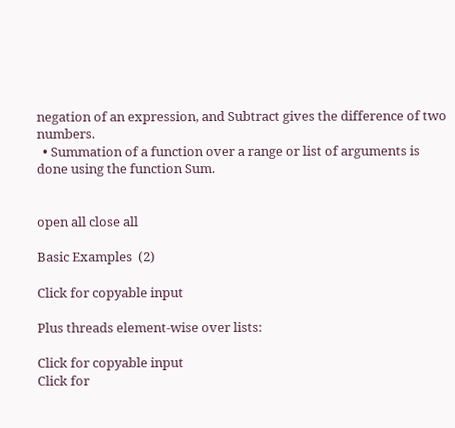negation of an expression, and Subtract gives the difference of two numbers.
  • Summation of a function over a range or list of arguments is done using the function Sum.


open all close all

Basic Examples  (2)

Click for copyable input

Plus threads element-wise over lists:

Click for copyable input
Click for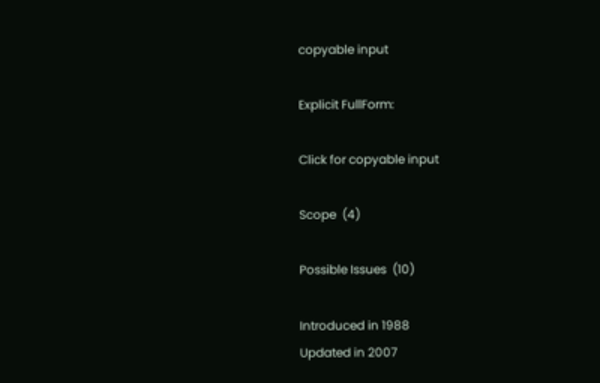copyable input

Explicit FullForm:

Click for copyable input

Scope  (4)

Possible Issues  (10)

Introduced in 1988
Updated in 2007